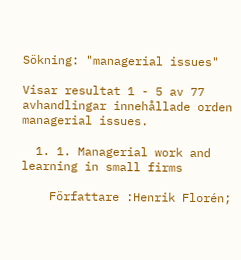Sökning: "managerial issues"

Visar resultat 1 - 5 av 77 avhandlingar innehållade orden managerial issues.

  1. 1. Managerial work and learning in small firms

    Författare :Henrik Florén;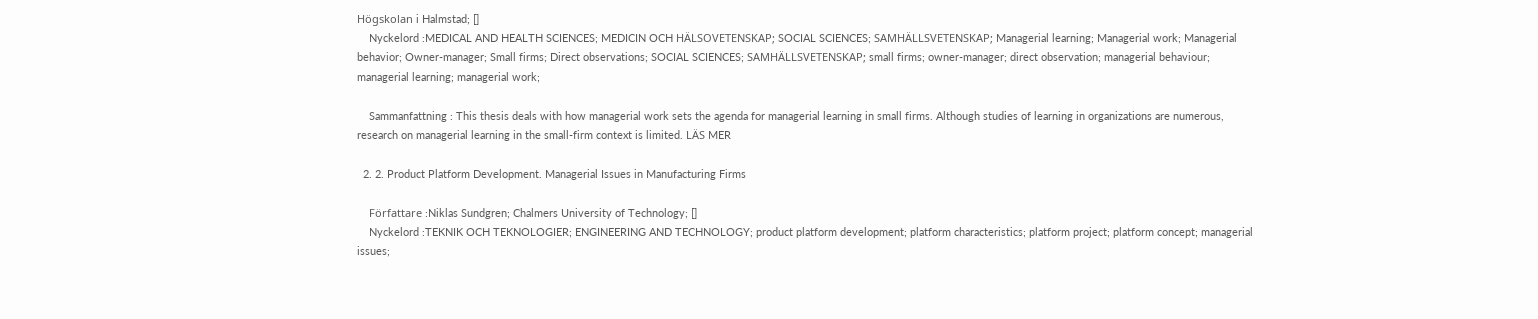Högskolan i Halmstad; []
    Nyckelord :MEDICAL AND HEALTH SCIENCES; MEDICIN OCH HÄLSOVETENSKAP; SOCIAL SCIENCES; SAMHÄLLSVETENSKAP; Managerial learning; Managerial work; Managerial behavior; Owner-manager; Small firms; Direct observations; SOCIAL SCIENCES; SAMHÄLLSVETENSKAP; small firms; owner-manager; direct observation; managerial behaviour; managerial learning; managerial work;

    Sammanfattning : This thesis deals with how managerial work sets the agenda for managerial learning in small firms. Although studies of learning in organizations are numerous, research on managerial learning in the small-firm context is limited. LÄS MER

  2. 2. Product Platform Development. Managerial Issues in Manufacturing Firms

    Författare :Niklas Sundgren; Chalmers University of Technology; []
    Nyckelord :TEKNIK OCH TEKNOLOGIER; ENGINEERING AND TECHNOLOGY; product platform development; platform characteristics; platform project; platform concept; managerial issues;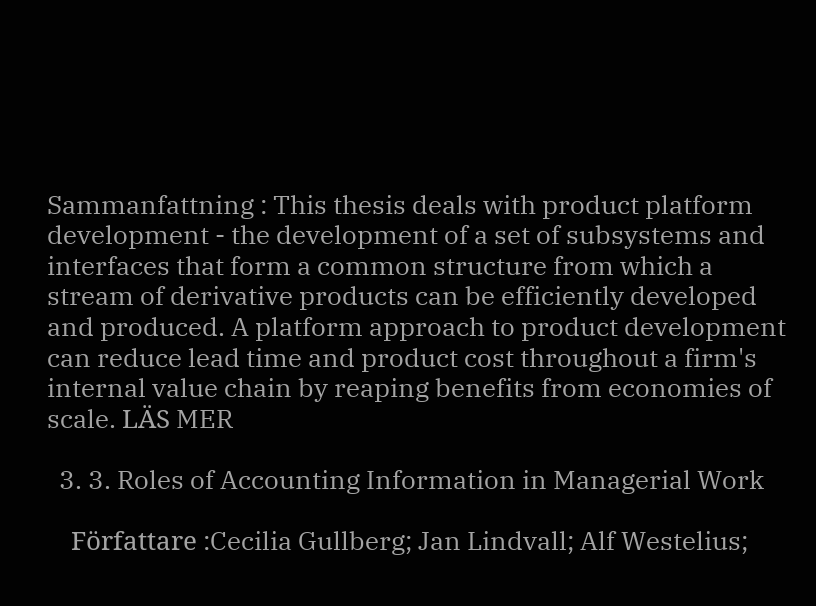Sammanfattning : This thesis deals with product platform development - the development of a set of subsystems and interfaces that form a common structure from which a stream of derivative products can be efficiently developed and produced. A platform approach to product development can reduce lead time and product cost throughout a firm's internal value chain by reaping benefits from economies of scale. LÄS MER

  3. 3. Roles of Accounting Information in Managerial Work

    Författare :Cecilia Gullberg; Jan Lindvall; Alf Westelius;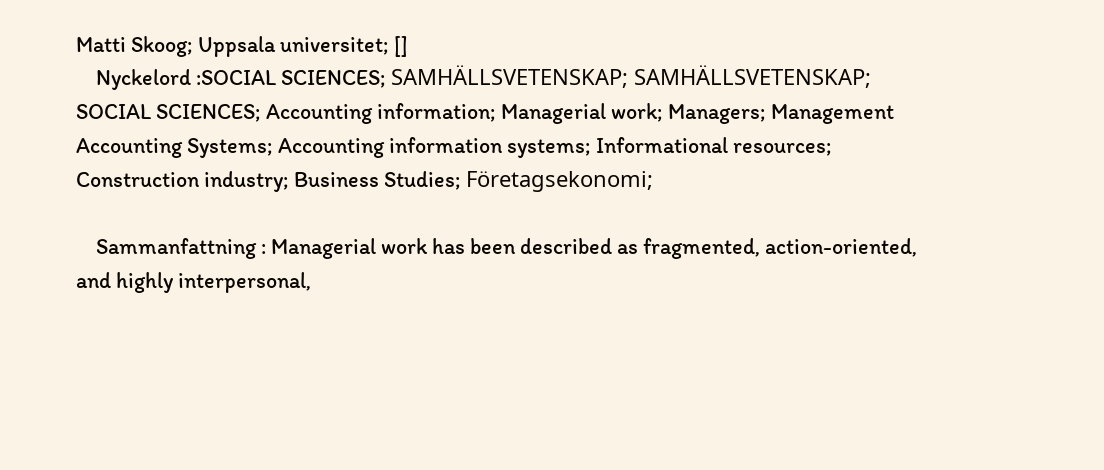Matti Skoog; Uppsala universitet; []
    Nyckelord :SOCIAL SCIENCES; SAMHÄLLSVETENSKAP; SAMHÄLLSVETENSKAP; SOCIAL SCIENCES; Accounting information; Managerial work; Managers; Management Accounting Systems; Accounting information systems; Informational resources; Construction industry; Business Studies; Företagsekonomi;

    Sammanfattning : Managerial work has been described as fragmented, action-oriented, and highly interpersonal,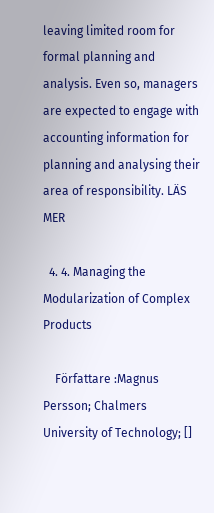leaving limited room for formal planning and analysis. Even so, managers are expected to engage with accounting information for planning and analysing their area of responsibility. LÄS MER

  4. 4. Managing the Modularization of Complex Products

    Författare :Magnus Persson; Chalmers University of Technology; []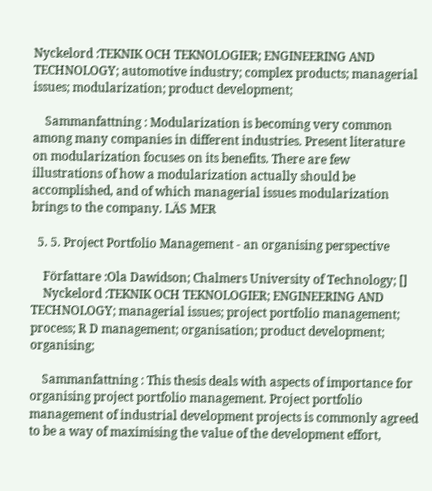Nyckelord :TEKNIK OCH TEKNOLOGIER; ENGINEERING AND TECHNOLOGY; automotive industry; complex products; managerial issues; modularization; product development;

    Sammanfattning : Modularization is becoming very common among many companies in different industries. Present literature on modularization focuses on its benefits. There are few illustrations of how a modularization actually should be accomplished, and of which managerial issues modularization brings to the company. LÄS MER

  5. 5. Project Portfolio Management - an organising perspective

    Författare :Ola Dawidson; Chalmers University of Technology; []
    Nyckelord :TEKNIK OCH TEKNOLOGIER; ENGINEERING AND TECHNOLOGY; managerial issues; project portfolio management; process; R D management; organisation; product development; organising;

    Sammanfattning : This thesis deals with aspects of importance for organising project portfolio management. Project portfolio management of industrial development projects is commonly agreed to be a way of maximising the value of the development effort,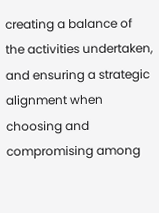creating a balance of the activities undertaken, and ensuring a strategic alignment when choosing and compromising among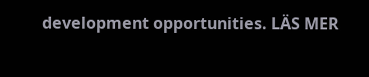development opportunities. LÄS MER